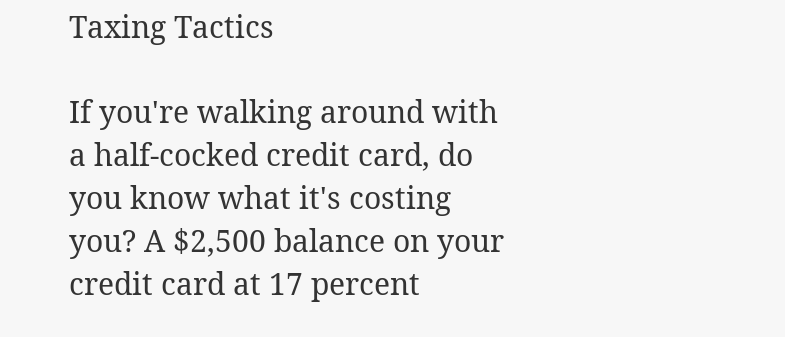Taxing Tactics

If you're walking around with a half-cocked credit card, do you know what it's costing you? A $2,500 balance on your credit card at 17 percent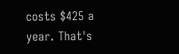costs $425 a year. That's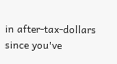in after-tax-dollars since you've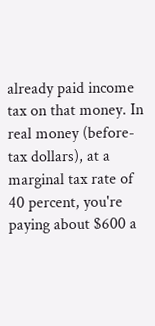already paid income tax on that money. In real money (before-tax dollars), at a marginal tax rate of 40 percent, you're paying about $600 a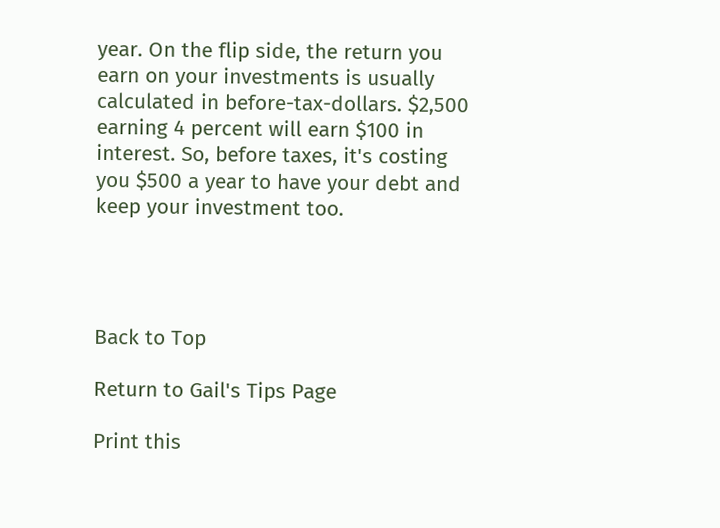year. On the flip side, the return you earn on your investments is usually calculated in before-tax-dollars. $2,500 earning 4 percent will earn $100 in interest. So, before taxes, it's costing you $500 a year to have your debt and keep your investment too.




Back to Top

Return to Gail's Tips Page

Print this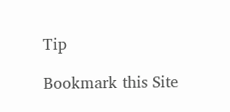Tip

Bookmark this Site